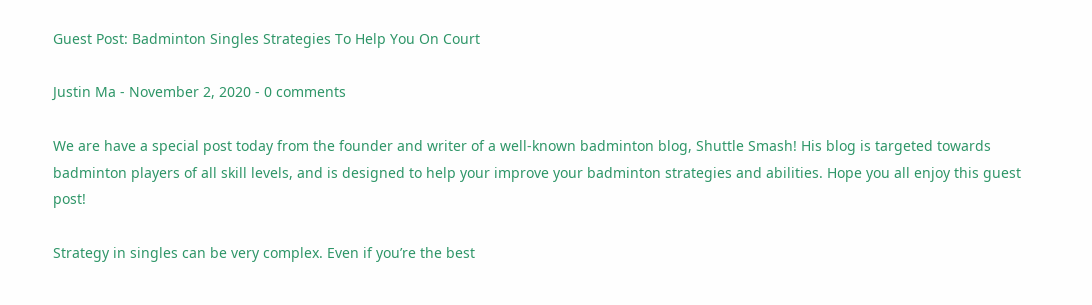Guest Post: Badminton Singles Strategies To Help You On Court

Justin Ma - November 2, 2020 - 0 comments

We are have a special post today from the founder and writer of a well-known badminton blog, Shuttle Smash! His blog is targeted towards badminton players of all skill levels, and is designed to help your improve your badminton strategies and abilities. Hope you all enjoy this guest post!

Strategy in singles can be very complex. Even if you’re the best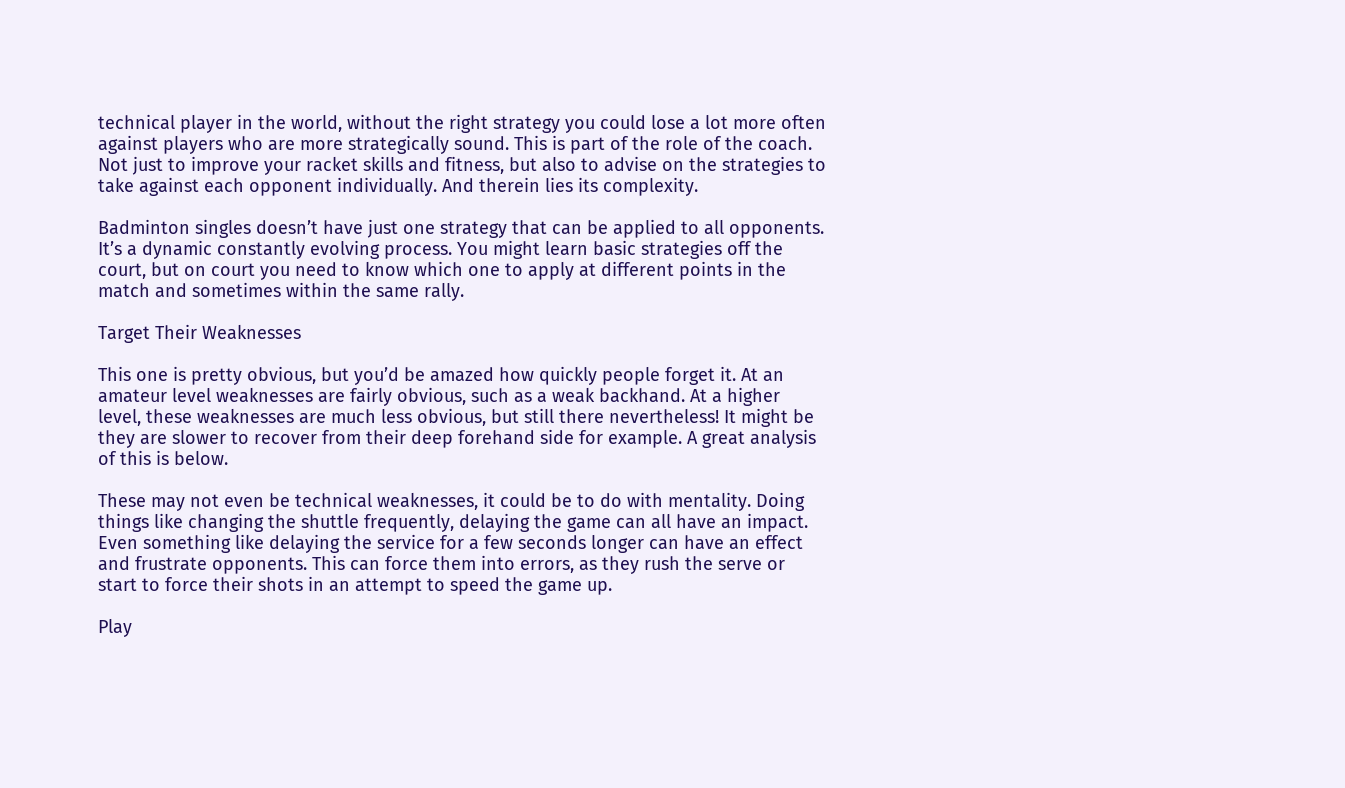technical player in the world, without the right strategy you could lose a lot more often against players who are more strategically sound. This is part of the role of the coach. Not just to improve your racket skills and fitness, but also to advise on the strategies to take against each opponent individually. And therein lies its complexity.

Badminton singles doesn’t have just one strategy that can be applied to all opponents. It’s a dynamic constantly evolving process. You might learn basic strategies off the court, but on court you need to know which one to apply at different points in the match and sometimes within the same rally.

Target Their Weaknesses

This one is pretty obvious, but you’d be amazed how quickly people forget it. At an amateur level weaknesses are fairly obvious, such as a weak backhand. At a higher level, these weaknesses are much less obvious, but still there nevertheless! It might be they are slower to recover from their deep forehand side for example. A great analysis of this is below.

These may not even be technical weaknesses, it could be to do with mentality. Doing things like changing the shuttle frequently, delaying the game can all have an impact. Even something like delaying the service for a few seconds longer can have an effect and frustrate opponents. This can force them into errors, as they rush the serve or start to force their shots in an attempt to speed the game up.

Play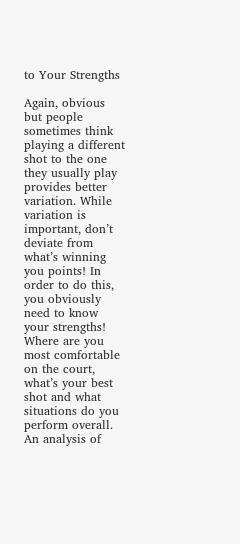to Your Strengths

Again, obvious but people sometimes think playing a different shot to the one they usually play provides better variation. While variation is important, don’t deviate from what’s winning you points! In order to do this, you obviously need to know your strengths! Where are you most comfortable on the court, what’s your best shot and what situations do you perform overall. An analysis of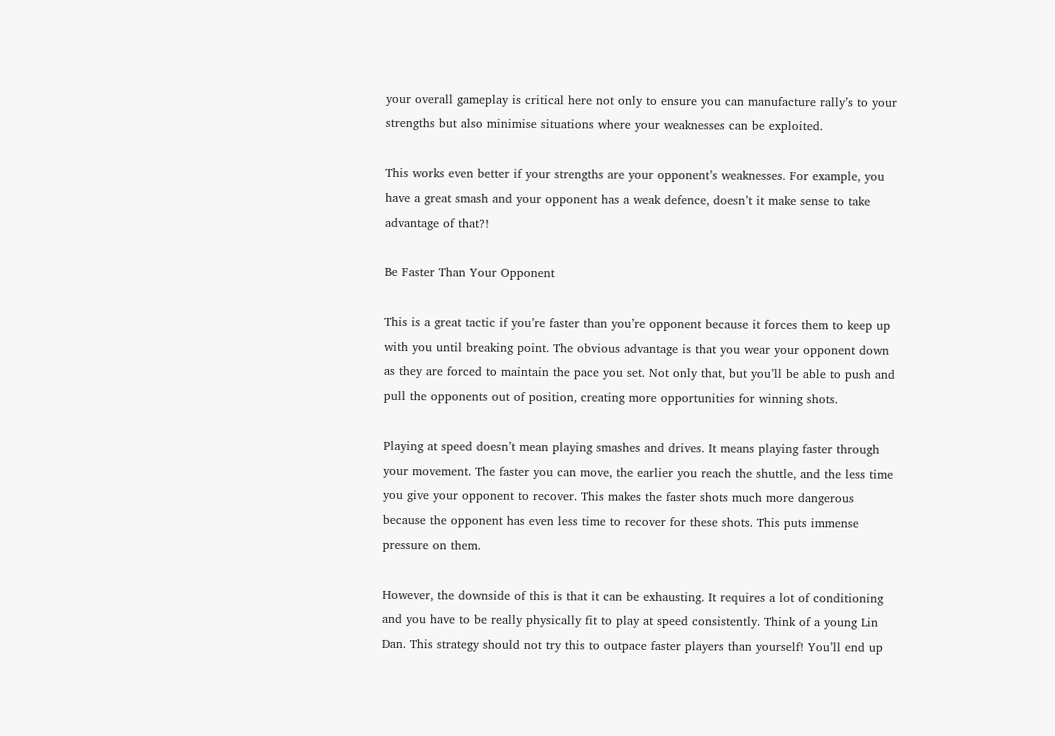your overall gameplay is critical here not only to ensure you can manufacture rally’s to your strengths but also minimise situations where your weaknesses can be exploited.

This works even better if your strengths are your opponent’s weaknesses. For example, you have a great smash and your opponent has a weak defence, doesn’t it make sense to take advantage of that?!

Be Faster Than Your Opponent

This is a great tactic if you’re faster than you’re opponent because it forces them to keep up with you until breaking point. The obvious advantage is that you wear your opponent down as they are forced to maintain the pace you set. Not only that, but you’ll be able to push and pull the opponents out of position, creating more opportunities for winning shots.

Playing at speed doesn’t mean playing smashes and drives. It means playing faster through your movement. The faster you can move, the earlier you reach the shuttle, and the less time you give your opponent to recover. This makes the faster shots much more dangerous because the opponent has even less time to recover for these shots. This puts immense pressure on them.

However, the downside of this is that it can be exhausting. It requires a lot of conditioning and you have to be really physically fit to play at speed consistently. Think of a young Lin Dan. This strategy should not try this to outpace faster players than yourself! You’ll end up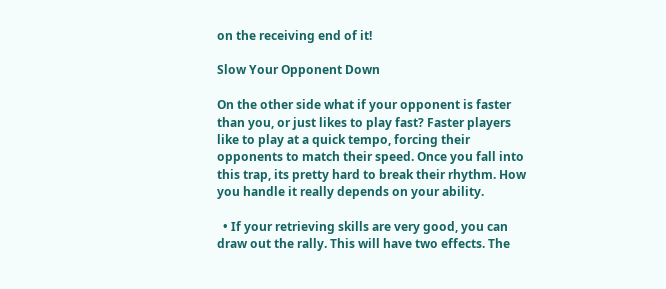on the receiving end of it!

Slow Your Opponent Down

On the other side what if your opponent is faster than you, or just likes to play fast? Faster players like to play at a quick tempo, forcing their opponents to match their speed. Once you fall into this trap, its pretty hard to break their rhythm. How you handle it really depends on your ability.

  • If your retrieving skills are very good, you can draw out the rally. This will have two effects. The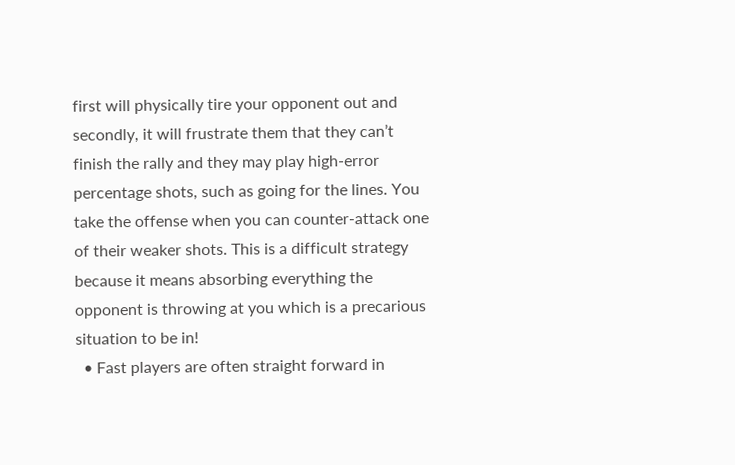first will physically tire your opponent out and secondly, it will frustrate them that they can’t finish the rally and they may play high-error percentage shots, such as going for the lines. You take the offense when you can counter-attack one of their weaker shots. This is a difficult strategy because it means absorbing everything the opponent is throwing at you which is a precarious situation to be in!
  • Fast players are often straight forward in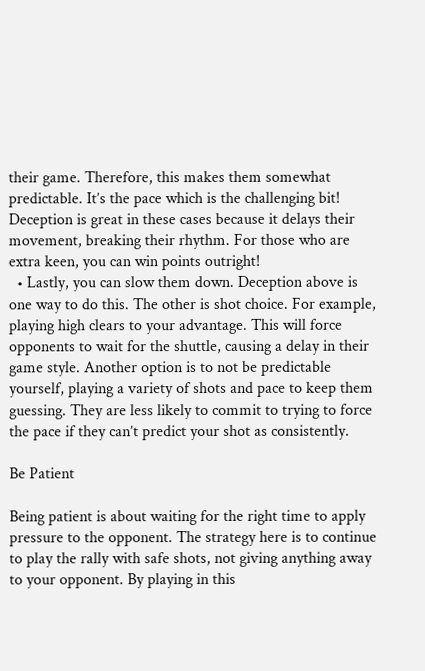their game. Therefore, this makes them somewhat predictable. It’s the pace which is the challenging bit! Deception is great in these cases because it delays their movement, breaking their rhythm. For those who are extra keen, you can win points outright!
  • Lastly, you can slow them down. Deception above is one way to do this. The other is shot choice. For example, playing high clears to your advantage. This will force opponents to wait for the shuttle, causing a delay in their game style. Another option is to not be predictable yourself, playing a variety of shots and pace to keep them guessing. They are less likely to commit to trying to force the pace if they can’t predict your shot as consistently.

Be Patient

Being patient is about waiting for the right time to apply pressure to the opponent. The strategy here is to continue to play the rally with safe shots, not giving anything away to your opponent. By playing in this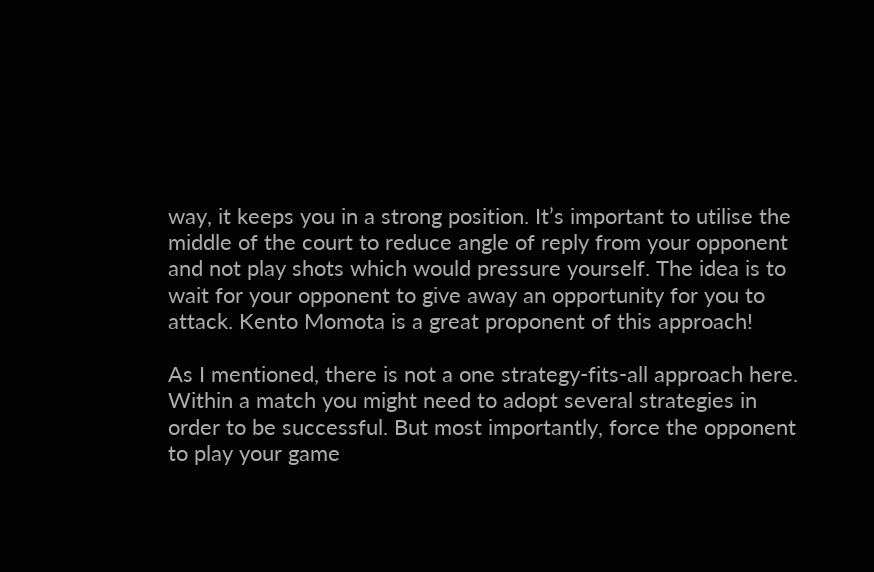way, it keeps you in a strong position. It’s important to utilise the middle of the court to reduce angle of reply from your opponent and not play shots which would pressure yourself. The idea is to wait for your opponent to give away an opportunity for you to attack. Kento Momota is a great proponent of this approach!

As I mentioned, there is not a one strategy-fits-all approach here. Within a match you might need to adopt several strategies in order to be successful. But most importantly, force the opponent to play your game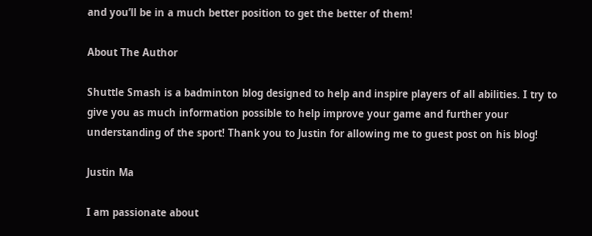and you’ll be in a much better position to get the better of them!

About The Author

Shuttle Smash is a badminton blog designed to help and inspire players of all abilities. I try to give you as much information possible to help improve your game and further your understanding of the sport! Thank you to Justin for allowing me to guest post on his blog!

Justin Ma

I am passionate about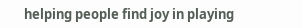helping people find joy in playing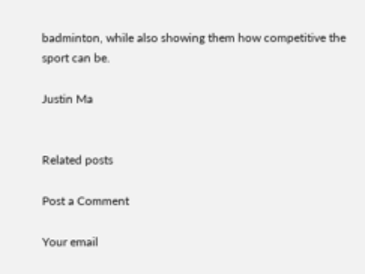badminton, while also showing them how competitive the sport can be.

Justin Ma


Related posts

Post a Comment

Your email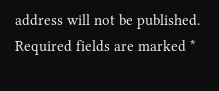address will not be published. Required fields are marked *